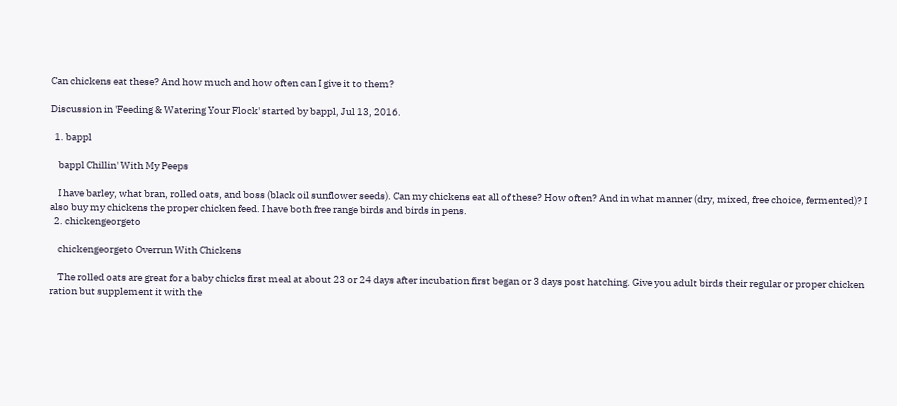Can chickens eat these? And how much and how often can I give it to them?

Discussion in 'Feeding & Watering Your Flock' started by bappl, Jul 13, 2016.

  1. bappl

    bappl Chillin' With My Peeps

    I have barley, what bran, rolled oats, and boss (black oil sunflower seeds). Can my chickens eat all of these? How often? And in what manner (dry, mixed, free choice, fermented)? I also buy my chickens the proper chicken feed. I have both free range birds and birds in pens.
  2. chickengeorgeto

    chickengeorgeto Overrun With Chickens

    The rolled oats are great for a baby chicks first meal at about 23 or 24 days after incubation first began or 3 days post hatching. Give you adult birds their regular or proper chicken ration but supplement it with the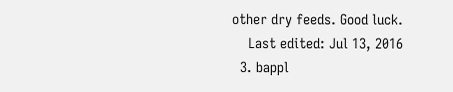other dry feeds. Good luck.
    Last edited: Jul 13, 2016
  3. bappl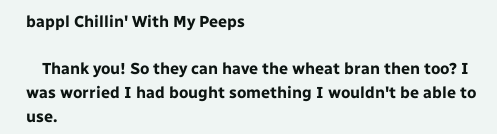bappl Chillin' With My Peeps

    Thank you! So they can have the wheat bran then too? I was worried I had bought something I wouldn't be able to use.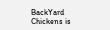BackYard Chickens is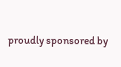proudly sponsored by